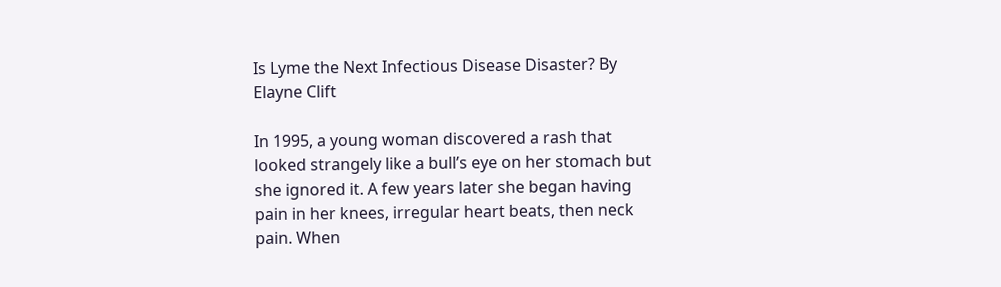Is Lyme the Next Infectious Disease Disaster? By Elayne Clift

In 1995, a young woman discovered a rash that looked strangely like a bull’s eye on her stomach but she ignored it. A few years later she began having pain in her knees, irregular heart beats, then neck pain. When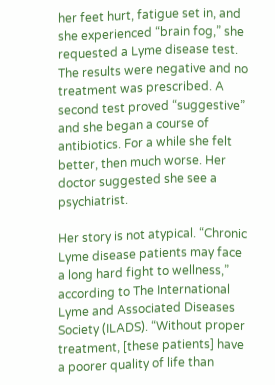her feet hurt, fatigue set in, and she experienced “brain fog,” she requested a Lyme disease test. The results were negative and no treatment was prescribed. A second test proved “suggestive” and she began a course of antibiotics. For a while she felt better, then much worse. Her doctor suggested she see a psychiatrist.

Her story is not atypical. “Chronic Lyme disease patients may face a long hard fight to wellness,” according to The International Lyme and Associated Diseases Society (ILADS). “Without proper treatment, [these patients] have a poorer quality of life than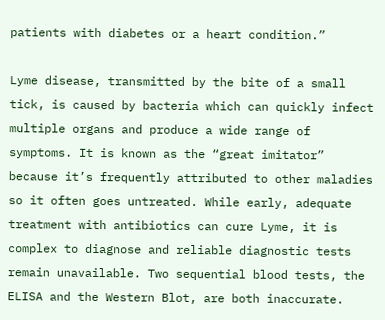patients with diabetes or a heart condition.”

Lyme disease, transmitted by the bite of a small tick, is caused by bacteria which can quickly infect multiple organs and produce a wide range of symptoms. It is known as the “great imitator” because it’s frequently attributed to other maladies so it often goes untreated. While early, adequate treatment with antibiotics can cure Lyme, it is complex to diagnose and reliable diagnostic tests remain unavailable. Two sequential blood tests, the ELISA and the Western Blot, are both inaccurate.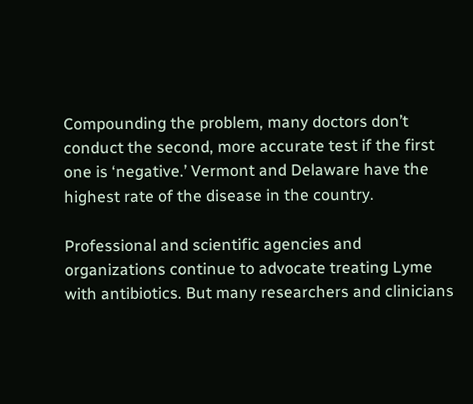Compounding the problem, many doctors don’t conduct the second, more accurate test if the first one is ‘negative.’ Vermont and Delaware have the highest rate of the disease in the country.

Professional and scientific agencies and organizations continue to advocate treating Lyme with antibiotics. But many researchers and clinicians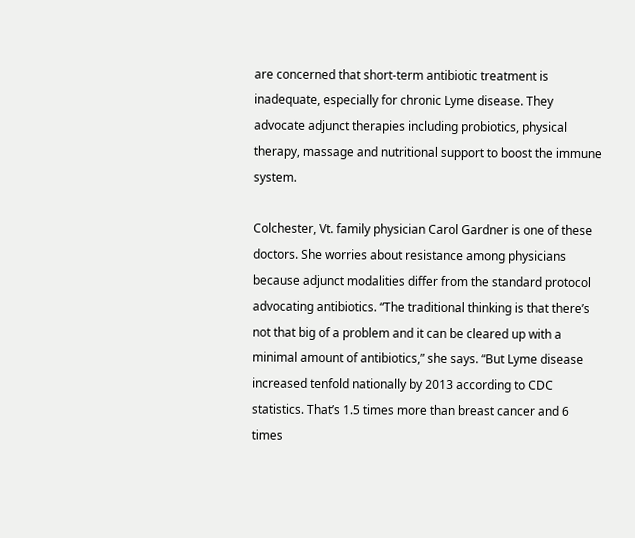are concerned that short-term antibiotic treatment is inadequate, especially for chronic Lyme disease. They advocate adjunct therapies including probiotics, physical therapy, massage and nutritional support to boost the immune system.

Colchester, Vt. family physician Carol Gardner is one of these doctors. She worries about resistance among physicians because adjunct modalities differ from the standard protocol advocating antibiotics. “The traditional thinking is that there’s not that big of a problem and it can be cleared up with a minimal amount of antibiotics,” she says. “But Lyme disease increased tenfold nationally by 2013 according to CDC statistics. That’s 1.5 times more than breast cancer and 6 times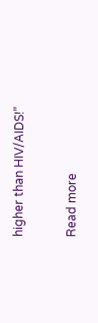higher than HIV/AIDS!”

Read more